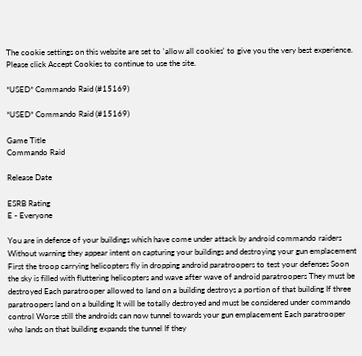The cookie settings on this website are set to 'allow all cookies' to give you the very best experience. Please click Accept Cookies to continue to use the site.

*USED* Commando Raid (#15169)

*USED* Commando Raid (#15169)

Game Title
Commando Raid

Release Date

ESRB Rating
E - Everyone

You are in defense of your buildings which have come under attack by android commando raiders Without warning they appear intent on capturing your buildings and destroying your gun emplacement First the troop carrying helicopters fly in dropping android paratroopers to test your defenses Soon the sky is filled with fluttering helicopters and wave after wave of android paratroopers They must be destroyed Each paratrooper allowed to land on a building destroys a portion of that building If three paratroopers land on a building It will be totally destroyed and must be considered under commando control Worse still the androids can now tunnel towards your gun emplacement Each paratrooper who lands on that building expands the tunnel If they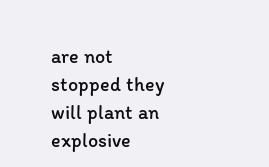are not stopped they will plant an explosive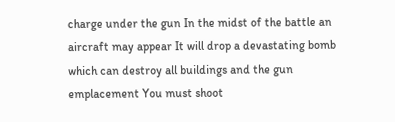charge under the gun In the midst of the battle an aircraft may appear It will drop a devastating bomb which can destroy all buildings and the gun emplacement You must shoot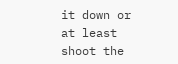it down or at least shoot the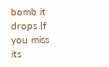bomb it drops If you miss its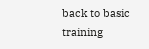back to basic training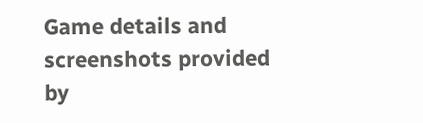Game details and screenshots provided by